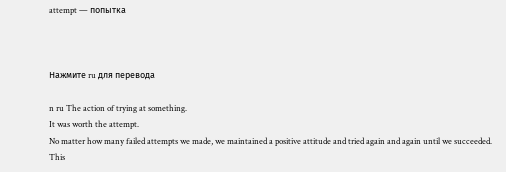attempt — попытка



Нажмите ru для перевода

n ru The action of trying at something.
It was worth the attempt.
No matter how many failed attempts we made, we maintained a positive attitude and tried again and again until we succeeded.
This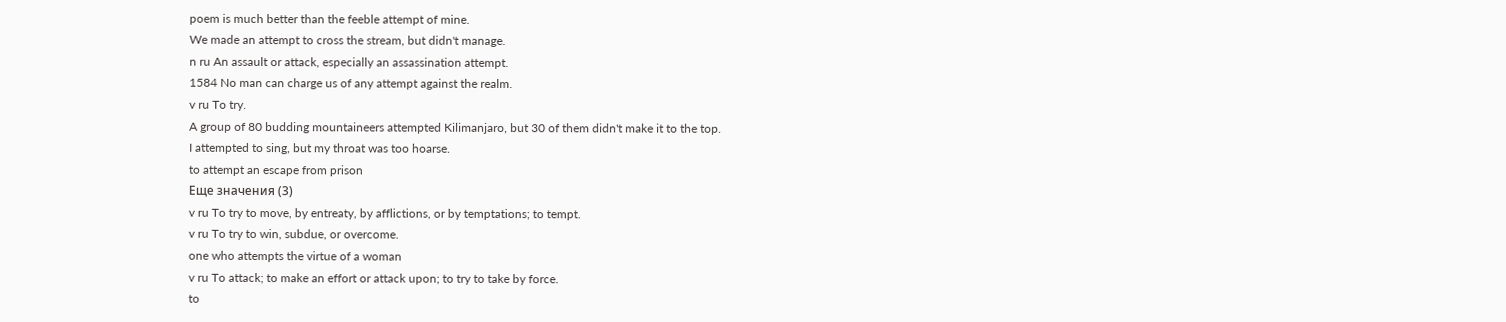poem is much better than the feeble attempt of mine.
We made an attempt to cross the stream, but didn't manage.
n ru An assault or attack, especially an assassination attempt.
1584 No man can charge us of any attempt against the realm.
v ru To try.
A group of 80 budding mountaineers attempted Kilimanjaro, but 30 of them didn't make it to the top.
I attempted to sing, but my throat was too hoarse.
to attempt an escape from prison
Еще значения (3)
v ru To try to move, by entreaty, by afflictions, or by temptations; to tempt.
v ru To try to win, subdue, or overcome.
one who attempts the virtue of a woman
v ru To attack; to make an effort or attack upon; to try to take by force.
to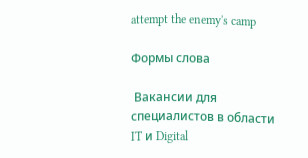attempt the enemy's camp

Формы слова

 Вакансии для специалистов в области IT и Digital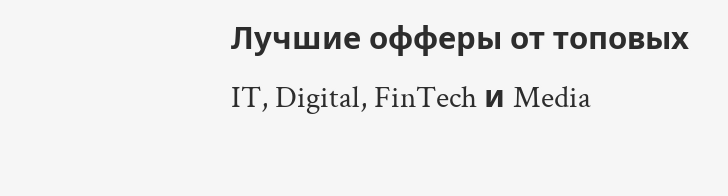Лучшие офферы от топовых IT, Digital, FinTech и Media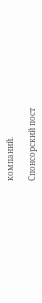компаний.

Спонсорский пост